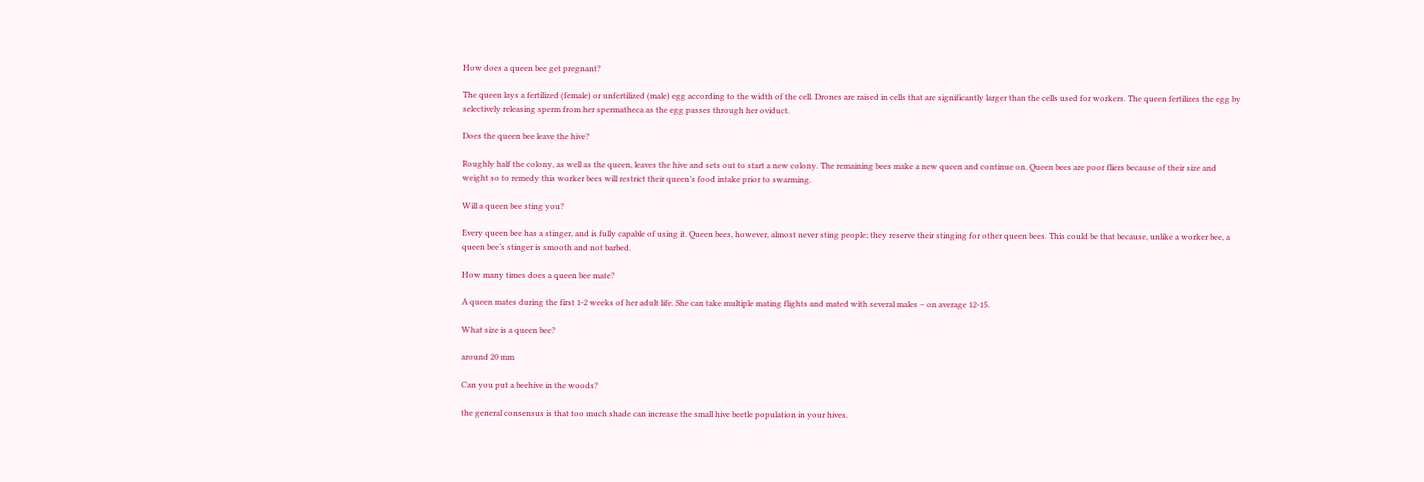How does a queen bee get pregnant?

The queen lays a fertilized (female) or unfertilized (male) egg according to the width of the cell. Drones are raised in cells that are significantly larger than the cells used for workers. The queen fertilizes the egg by selectively releasing sperm from her spermatheca as the egg passes through her oviduct.

Does the queen bee leave the hive?

Roughly half the colony, as well as the queen, leaves the hive and sets out to start a new colony. The remaining bees make a new queen and continue on. Queen bees are poor fliers because of their size and weight so to remedy this worker bees will restrict their queen’s food intake prior to swarming.

Will a queen bee sting you?

Every queen bee has a stinger, and is fully capable of using it. Queen bees, however, almost never sting people; they reserve their stinging for other queen bees. This could be that because, unlike a worker bee, a queen bee’s stinger is smooth and not barbed.

How many times does a queen bee mate?

A queen mates during the first 1-2 weeks of her adult life. She can take multiple mating flights and mated with several males – on average 12-15.

What size is a queen bee?

around 20 mm

Can you put a beehive in the woods?

the general consensus is that too much shade can increase the small hive beetle population in your hives.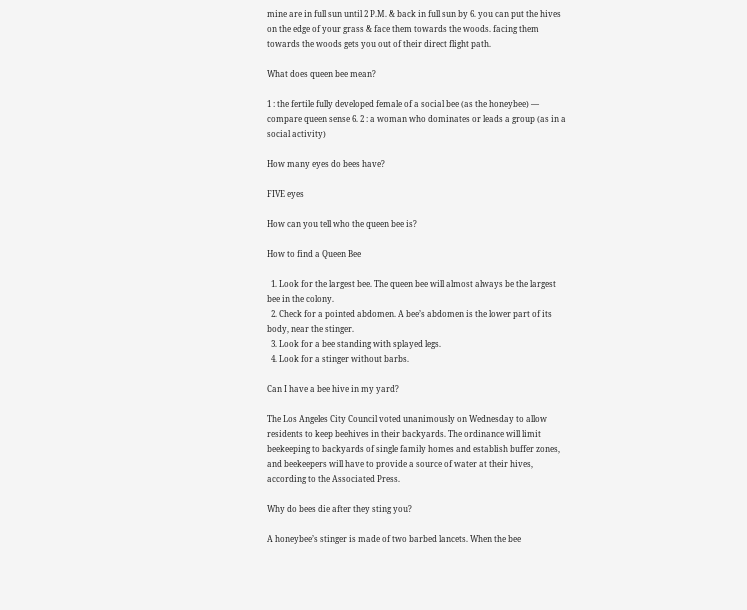mine are in full sun until 2 P.M. & back in full sun by 6. you can put the hives on the edge of your grass & face them towards the woods. facing them towards the woods gets you out of their direct flight path.

What does queen bee mean?

1 : the fertile fully developed female of a social bee (as the honeybee) — compare queen sense 6. 2 : a woman who dominates or leads a group (as in a social activity)

How many eyes do bees have?

FIVE eyes

How can you tell who the queen bee is?

How to find a Queen Bee

  1. Look for the largest bee. The queen bee will almost always be the largest bee in the colony.
  2. Check for a pointed abdomen. A bee’s abdomen is the lower part of its body, near the stinger.
  3. Look for a bee standing with splayed legs.
  4. Look for a stinger without barbs.

Can I have a bee hive in my yard?

The Los Angeles City Council voted unanimously on Wednesday to allow residents to keep beehives in their backyards. The ordinance will limit beekeeping to backyards of single family homes and establish buffer zones, and beekeepers will have to provide a source of water at their hives, according to the Associated Press.

Why do bees die after they sting you?

A honeybee’s stinger is made of two barbed lancets. When the bee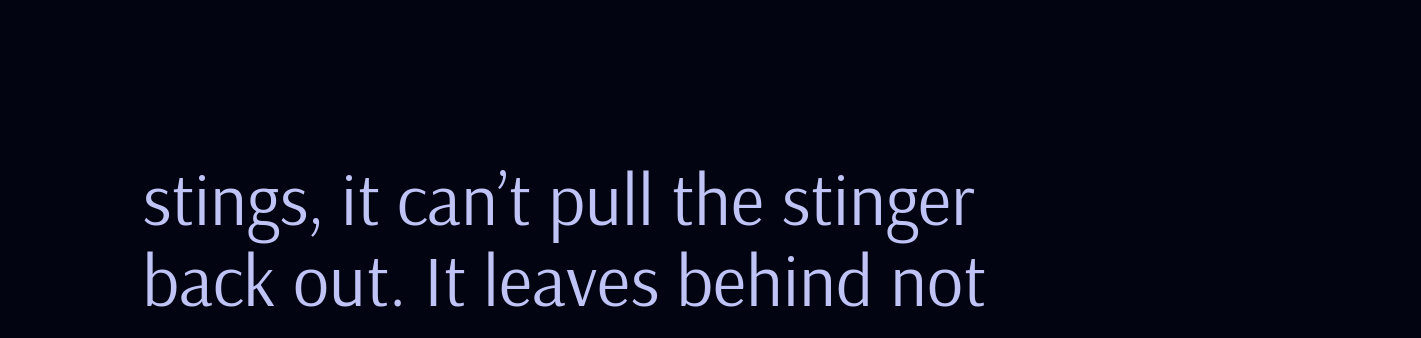stings, it can’t pull the stinger back out. It leaves behind not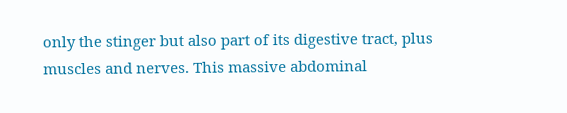only the stinger but also part of its digestive tract, plus muscles and nerves. This massive abdominal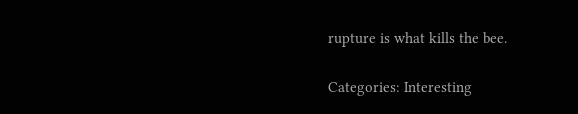rupture is what kills the bee.

Categories: Interesting